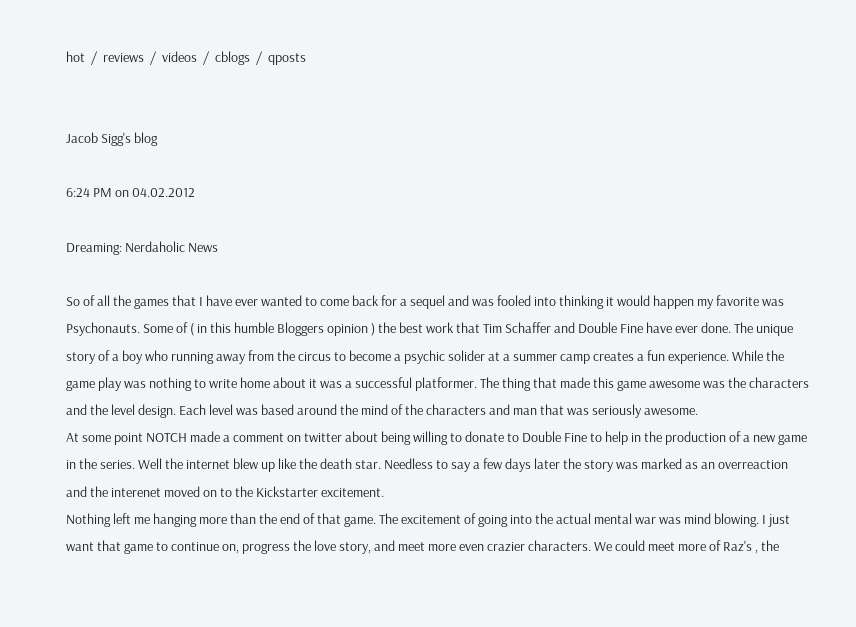hot  /  reviews  /  videos  /  cblogs  /  qposts


Jacob Sigg's blog

6:24 PM on 04.02.2012

Dreaming: Nerdaholic News

So of all the games that I have ever wanted to come back for a sequel and was fooled into thinking it would happen my favorite was Psychonauts. Some of ( in this humble Bloggers opinion ) the best work that Tim Schaffer and Double Fine have ever done. The unique story of a boy who running away from the circus to become a psychic solider at a summer camp creates a fun experience. While the game play was nothing to write home about it was a successful platformer. The thing that made this game awesome was the characters and the level design. Each level was based around the mind of the characters and man that was seriously awesome.
At some point NOTCH made a comment on twitter about being willing to donate to Double Fine to help in the production of a new game in the series. Well the internet blew up like the death star. Needless to say a few days later the story was marked as an overreaction and the interenet moved on to the Kickstarter excitement.
Nothing left me hanging more than the end of that game. The excitement of going into the actual mental war was mind blowing. I just want that game to continue on, progress the love story, and meet more even crazier characters. We could meet more of Raz's , the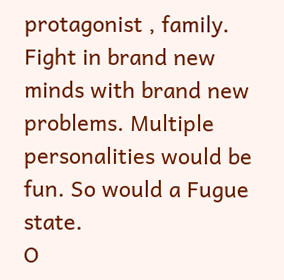protagonist , family. Fight in brand new minds with brand new problems. Multiple personalities would be fun. So would a Fugue state.
O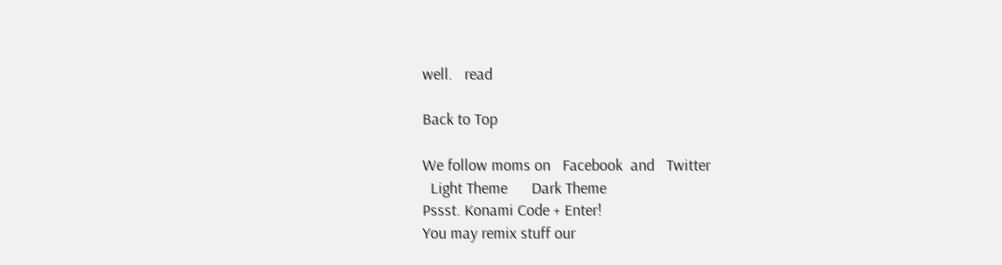well.   read

Back to Top

We follow moms on   Facebook  and   Twitter
  Light Theme      Dark Theme
Pssst. Konami Code + Enter!
You may remix stuff our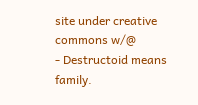site under creative commons w/@
- Destructoid means family.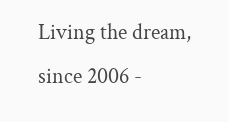Living the dream, since 2006 -